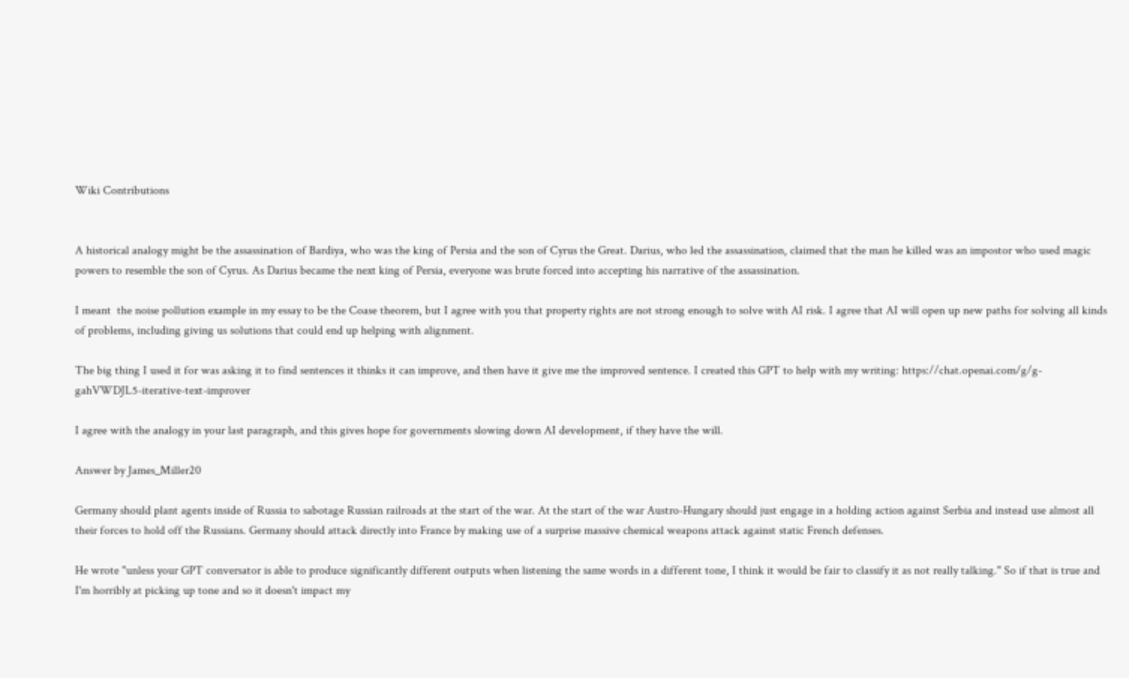Wiki Contributions


A historical analogy might be the assassination of Bardiya, who was the king of Persia and the son of Cyrus the Great. Darius, who led the assassination, claimed that the man he killed was an impostor who used magic powers to resemble the son of Cyrus. As Darius became the next king of Persia, everyone was brute forced into accepting his narrative of the assassination.

I meant  the noise pollution example in my essay to be the Coase theorem, but I agree with you that property rights are not strong enough to solve with AI risk. I agree that AI will open up new paths for solving all kinds of problems, including giving us solutions that could end up helping with alignment.

The big thing I used it for was asking it to find sentences it thinks it can improve, and then have it give me the improved sentence. I created this GPT to help with my writing: https://chat.openai.com/g/g-gahVWDJL5-iterative-text-improver

I agree with the analogy in your last paragraph, and this gives hope for governments slowing down AI development, if they have the will.

Answer by James_Miller20

Germany should plant agents inside of Russia to sabotage Russian railroads at the start of the war. At the start of the war Austro-Hungary should just engage in a holding action against Serbia and instead use almost all their forces to hold off the Russians. Germany should attack directly into France by making use of a surprise massive chemical weapons attack against static French defenses.

He wrote "unless your GPT conversator is able to produce significantly different outputs when listening the same words in a different tone, I think it would be fair to classify it as not really talking." So if that is true and I'm horribly at picking up tone and so it doesn't impact my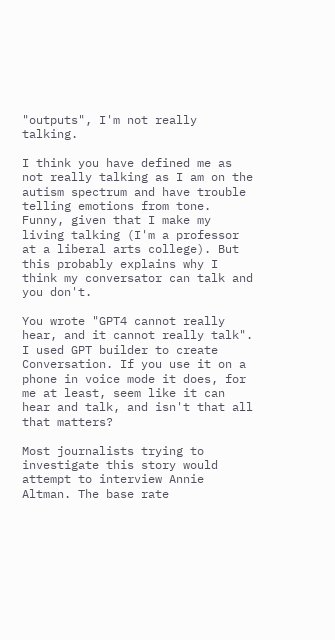"outputs", I'm not really talking.

I think you have defined me as not really talking as I am on the autism spectrum and have trouble telling emotions from tone. Funny, given that I make my living talking (I'm a professor at a liberal arts college). But this probably explains why I think my conversator can talk and you don't.

You wrote "GPT4 cannot really hear, and it cannot really talk". I used GPT builder to create Conversation. If you use it on a phone in voice mode it does, for me at least, seem like it can hear and talk, and isn't that all that matters?

Most journalists trying to investigate this story would attempt to interview Annie Altman. The base rate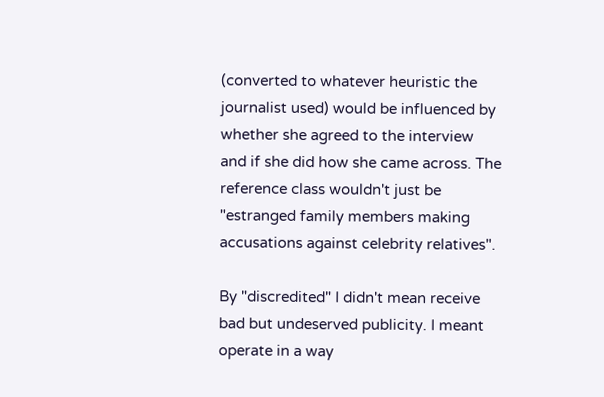(converted to whatever heuristic the journalist used) would be influenced by whether she agreed to the interview and if she did how she came across. The reference class wouldn't just be "estranged family members making accusations against celebrity relatives".

By "discredited" I didn't mean receive bad but undeserved publicity. I meant operate in a way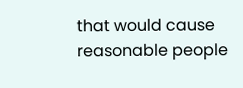that would cause reasonable people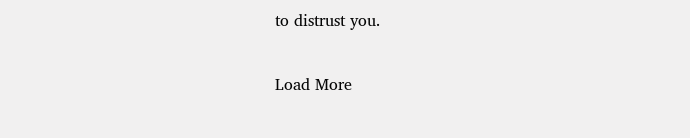to distrust you.

Load More